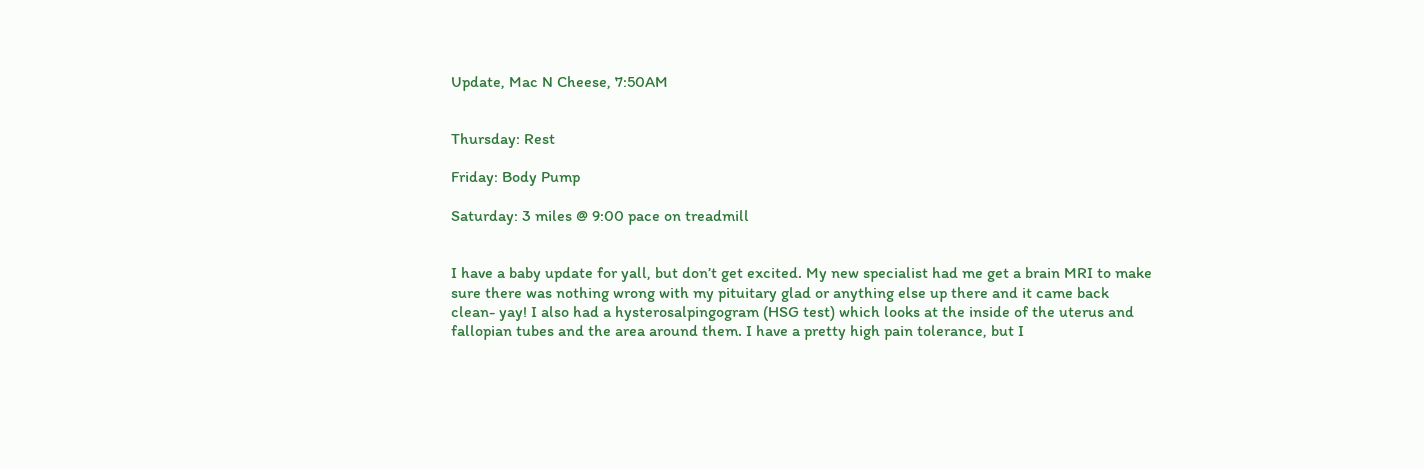Update, Mac N Cheese, 7:50AM


Thursday: Rest

Friday: Body Pump

Saturday: 3 miles @ 9:00 pace on treadmill


I have a baby update for yall, but don’t get excited. My new specialist had me get a brain MRI to make sure there was nothing wrong with my pituitary glad or anything else up there and it came back clean- yay! I also had a hysterosalpingogram (HSG test) which looks at the inside of the uterus and fallopian tubes and the area around them. I have a pretty high pain tolerance, but I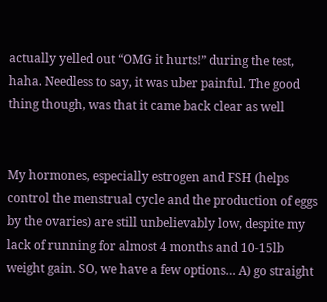actually yelled out “OMG it hurts!” during the test, haha. Needless to say, it was uber painful. The good thing though, was that it came back clear as well


My hormones, especially estrogen and FSH (helps control the menstrual cycle and the production of eggs by the ovaries) are still unbelievably low, despite my lack of running for almost 4 months and 10-15lb weight gain. SO, we have a few options… A) go straight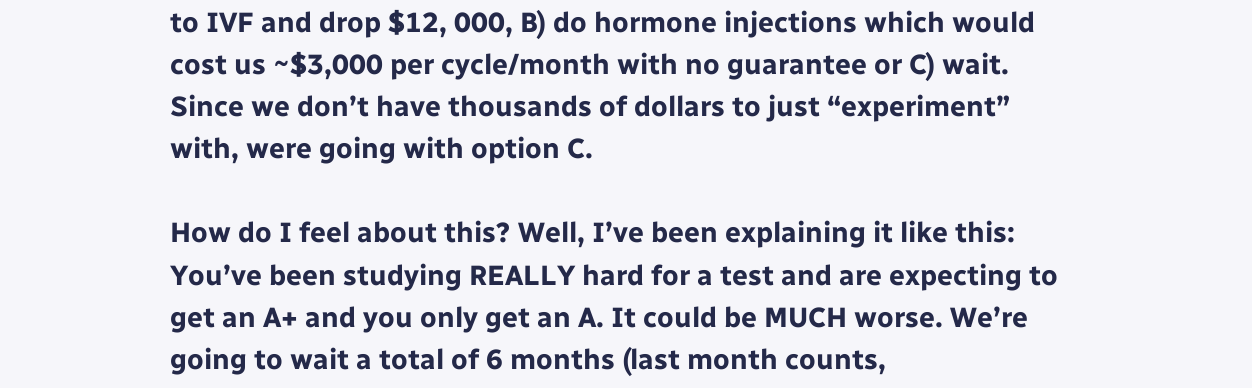to IVF and drop $12, 000, B) do hormone injections which would cost us ~$3,000 per cycle/month with no guarantee or C) wait. Since we don’t have thousands of dollars to just “experiment” with, were going with option C.

How do I feel about this? Well, I’ve been explaining it like this: You’ve been studying REALLY hard for a test and are expecting to get an A+ and you only get an A. It could be MUCH worse. We’re going to wait a total of 6 months (last month counts,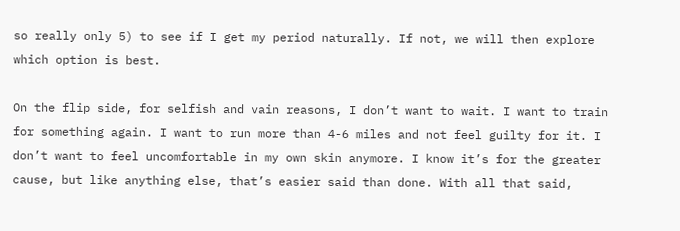so really only 5) to see if I get my period naturally. If not, we will then explore which option is best.

On the flip side, for selfish and vain reasons, I don’t want to wait. I want to train for something again. I want to run more than 4-6 miles and not feel guilty for it. I don’t want to feel uncomfortable in my own skin anymore. I know it’s for the greater cause, but like anything else, that’s easier said than done. With all that said,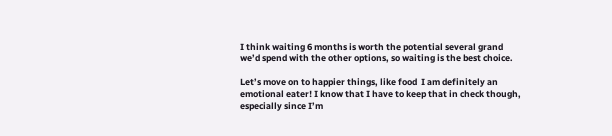I think waiting 6 months is worth the potential several grand we’d spend with the other options, so waiting is the best choice.

Let’s move on to happier things, like food  I am definitely an emotional eater! I know that I have to keep that in check though, especially since I’m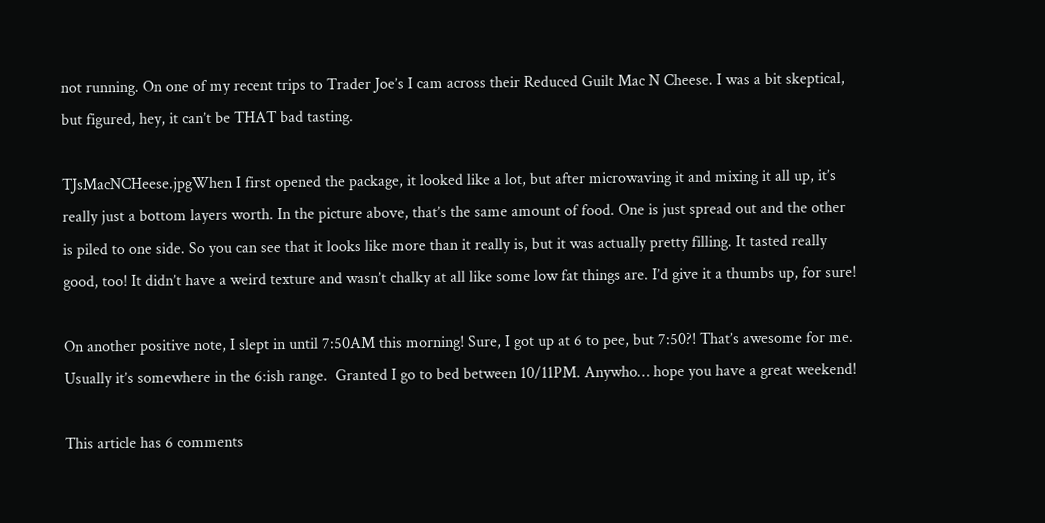not running. On one of my recent trips to Trader Joe’s I cam across their Reduced Guilt Mac N Cheese. I was a bit skeptical, but figured, hey, it can’t be THAT bad tasting.

TJsMacNCHeese.jpgWhen I first opened the package, it looked like a lot, but after microwaving it and mixing it all up, it’s really just a bottom layers worth. In the picture above, that’s the same amount of food. One is just spread out and the other is piled to one side. So you can see that it looks like more than it really is, but it was actually pretty filling. It tasted really good, too! It didn’t have a weird texture and wasn’t chalky at all like some low fat things are. I’d give it a thumbs up, for sure!

On another positive note, I slept in until 7:50AM this morning! Sure, I got up at 6 to pee, but 7:50?! That’s awesome for me. Usually it’s somewhere in the 6:ish range.  Granted I go to bed between 10/11PM. Anywho… hope you have a great weekend!

This article has 6 comments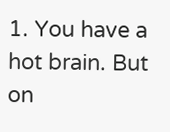1. You have a hot brain. But on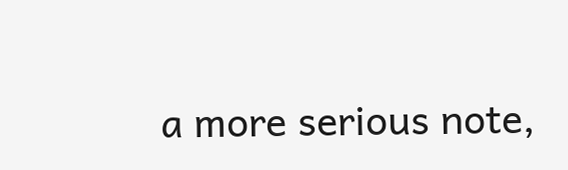a more serious note,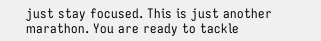just stay focused. This is just another marathon. You are ready to tackle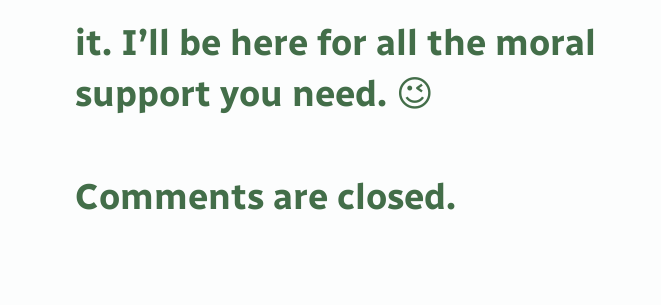it. I’ll be here for all the moral support you need. 😉

Comments are closed.